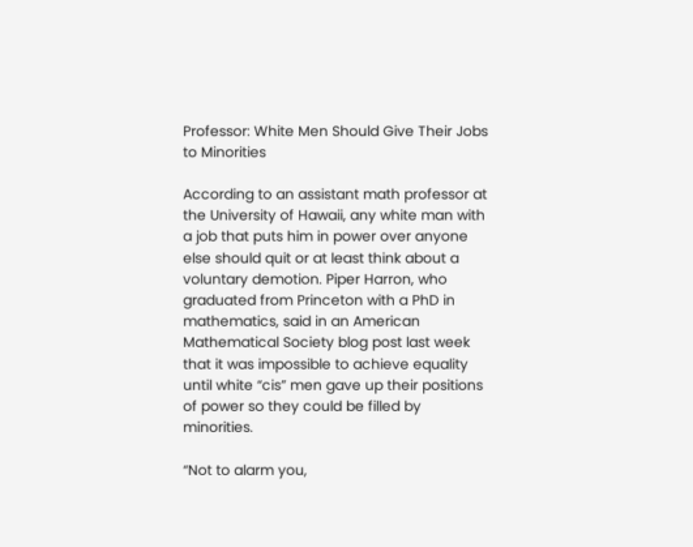Professor: White Men Should Give Their Jobs to Minorities

According to an assistant math professor at the University of Hawaii, any white man with a job that puts him in power over anyone else should quit or at least think about a voluntary demotion. Piper Harron, who graduated from Princeton with a PhD in mathematics, said in an American Mathematical Society blog post last week that it was impossible to achieve equality until white “cis” men gave up their positions of power so they could be filled by minorities.

“Not to alarm you,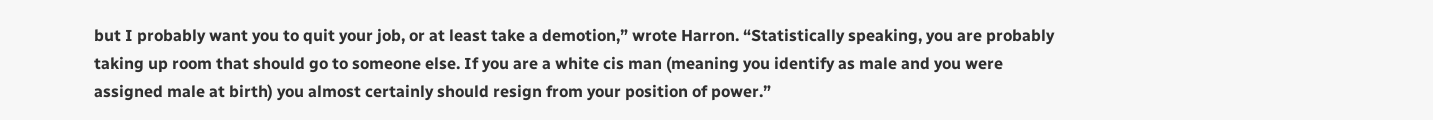but I probably want you to quit your job, or at least take a demotion,” wrote Harron. “Statistically speaking, you are probably taking up room that should go to someone else. If you are a white cis man (meaning you identify as male and you were assigned male at birth) you almost certainly should resign from your position of power.”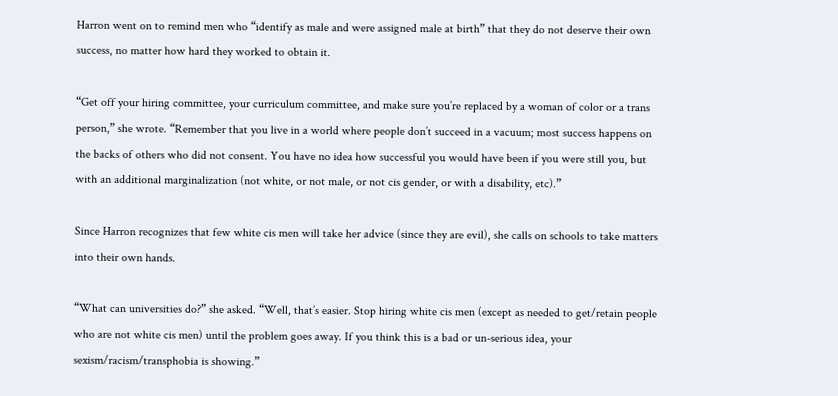Harron went on to remind men who “identify as male and were assigned male at birth” that they do not deserve their own success, no matter how hard they worked to obtain it.

“Get off your hiring committee, your curriculum committee, and make sure you’re replaced by a woman of color or a trans person,” she wrote. “Remember that you live in a world where people don’t succeed in a vacuum; most success happens on the backs of others who did not consent. You have no idea how successful you would have been if you were still you, but with an additional marginalization (not white, or not male, or not cis gender, or with a disability, etc).”

Since Harron recognizes that few white cis men will take her advice (since they are evil), she calls on schools to take matters into their own hands.

“What can universities do?” she asked. “Well, that’s easier. Stop hiring white cis men (except as needed to get/retain people who are not white cis men) until the problem goes away. If you think this is a bad or un-serious idea, your sexism/racism/transphobia is showing.”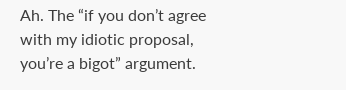Ah. The “if you don’t agree with my idiotic proposal, you’re a bigot” argument.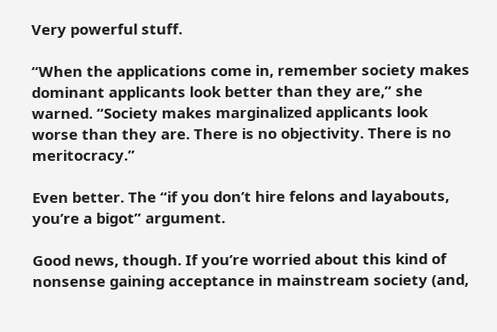Very powerful stuff.

“When the applications come in, remember society makes dominant applicants look better than they are,” she warned. “Society makes marginalized applicants look worse than they are. There is no objectivity. There is no meritocracy.”

Even better. The “if you don’t hire felons and layabouts, you’re a bigot” argument.

Good news, though. If you’re worried about this kind of nonsense gaining acceptance in mainstream society (and,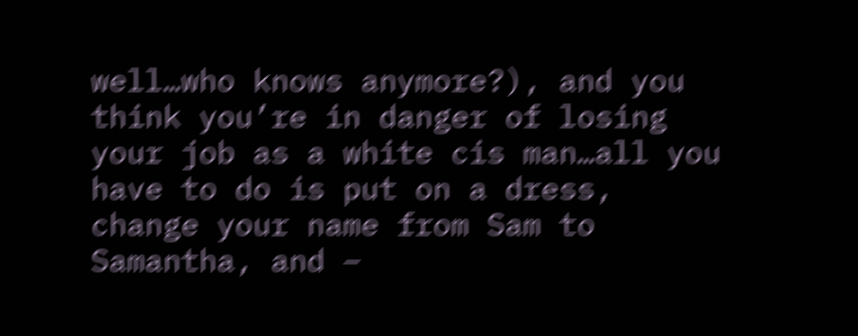well…who knows anymore?), and you think you’re in danger of losing your job as a white cis man…all you have to do is put on a dress, change your name from Sam to Samantha, and –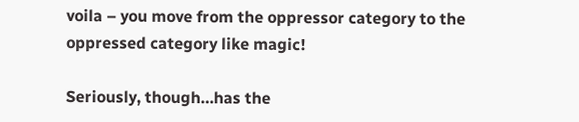voila – you move from the oppressor category to the oppressed category like magic!

Seriously, though…has the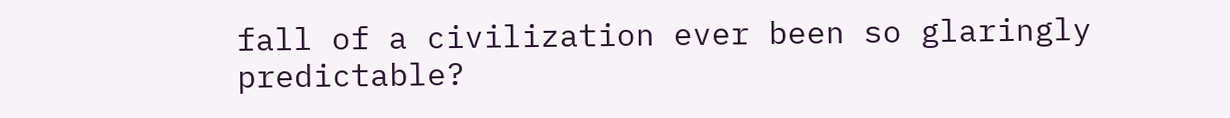fall of a civilization ever been so glaringly predictable?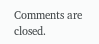Comments are closed.